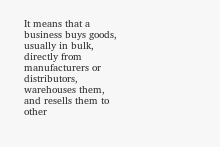It means that a business buys goods, usually in bulk, directly from manufacturers or distributors, warehouses them, and resells them to other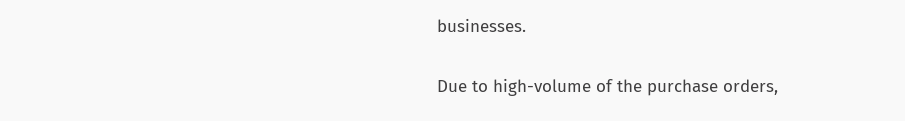businesses.

Due to high-volume of the purchase orders,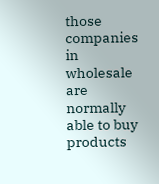those companies in wholesale are normally able to buy products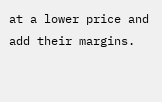at a lower price and add their margins.